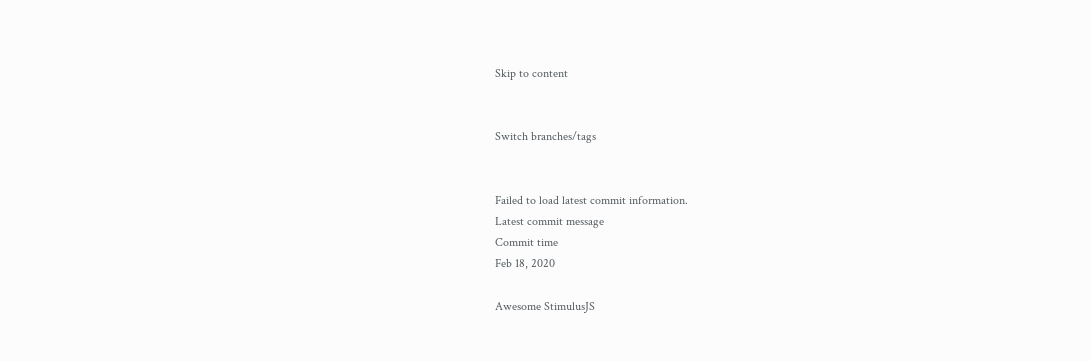Skip to content


Switch branches/tags


Failed to load latest commit information.
Latest commit message
Commit time
Feb 18, 2020

Awesome StimulusJS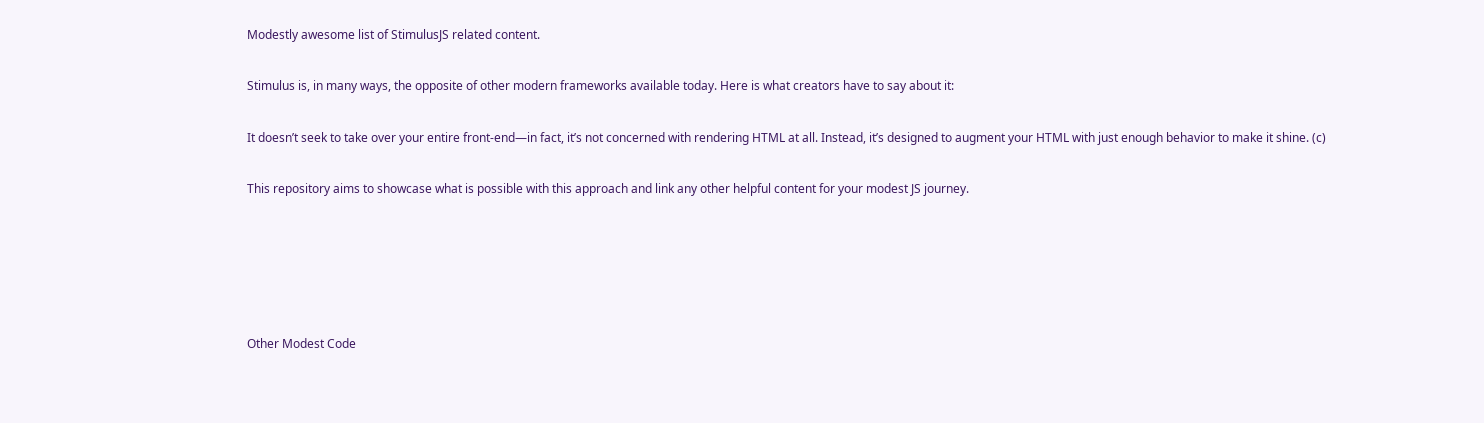Modestly awesome list of StimulusJS related content.

Stimulus is, in many ways, the opposite of other modern frameworks available today. Here is what creators have to say about it:

It doesn’t seek to take over your entire front-end—in fact, it’s not concerned with rendering HTML at all. Instead, it’s designed to augment your HTML with just enough behavior to make it shine. (c)

This repository aims to showcase what is possible with this approach and link any other helpful content for your modest JS journey.





Other Modest Code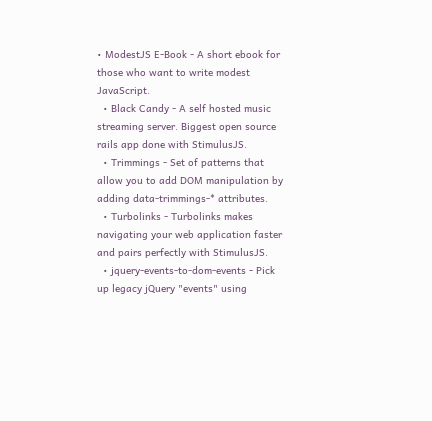• ModestJS E-Book - A short ebook for those who want to write modest JavaScript.
  • Black Candy - A self hosted music streaming server. Biggest open source rails app done with StimulusJS.
  • Trimmings - Set of patterns that allow you to add DOM manipulation by adding data-trimmings-* attributes.
  • Turbolinks - Turbolinks makes navigating your web application faster and pairs perfectly with StimulusJS.
  • jquery-events-to-dom-events - Pick up legacy jQuery "events" using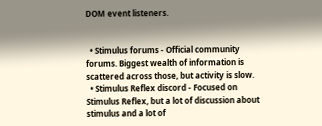DOM event listeners.


  • Stimulus forums - Official community forums. Biggest wealth of information is scattered across those, but activity is slow.
  • Stimulus Reflex discord - Focused on Stimulus Reflex, but a lot of discussion about stimulus and a lot of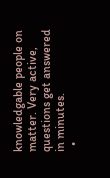knowledgable people on matter. Very active, questions get answered in minutes.
  •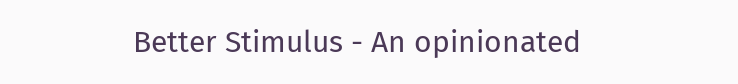Better Stimulus - An opinionated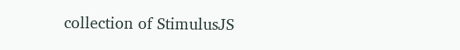collection of StimulusJS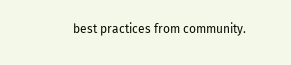best practices from community.